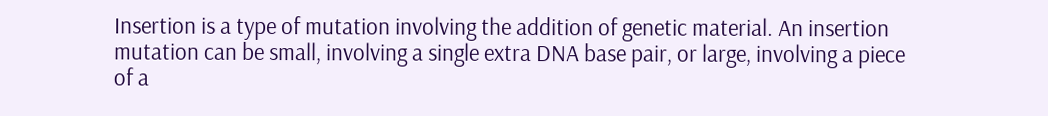Insertion is a type of mutation involving the addition of genetic material. An insertion mutation can be small, involving a single extra DNA base pair, or large, involving a piece of a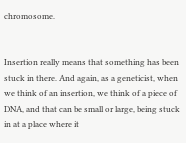chromosome.


Insertion really means that something has been stuck in there. And again, as a geneticist, when we think of an insertion, we think of a piece of DNA, and that can be small or large, being stuck in at a place where it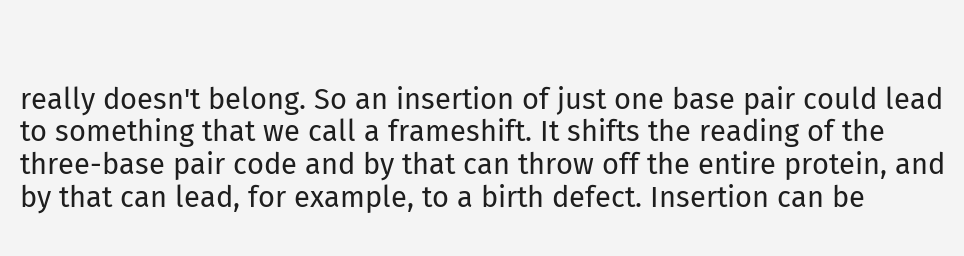really doesn't belong. So an insertion of just one base pair could lead to something that we call a frameshift. It shifts the reading of the three-base pair code and by that can throw off the entire protein, and by that can lead, for example, to a birth defect. Insertion can be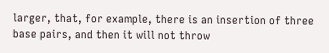larger, that, for example, there is an insertion of three base pairs, and then it will not throw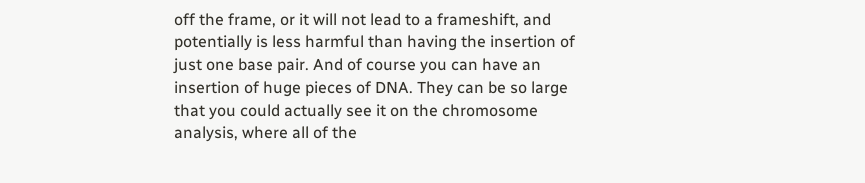off the frame, or it will not lead to a frameshift, and potentially is less harmful than having the insertion of just one base pair. And of course you can have an insertion of huge pieces of DNA. They can be so large that you could actually see it on the chromosome analysis, where all of the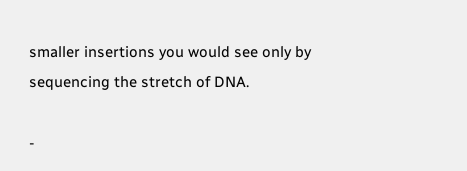smaller insertions you would see only by sequencing the stretch of DNA.

-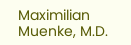Maximilian Muenke, M.D.